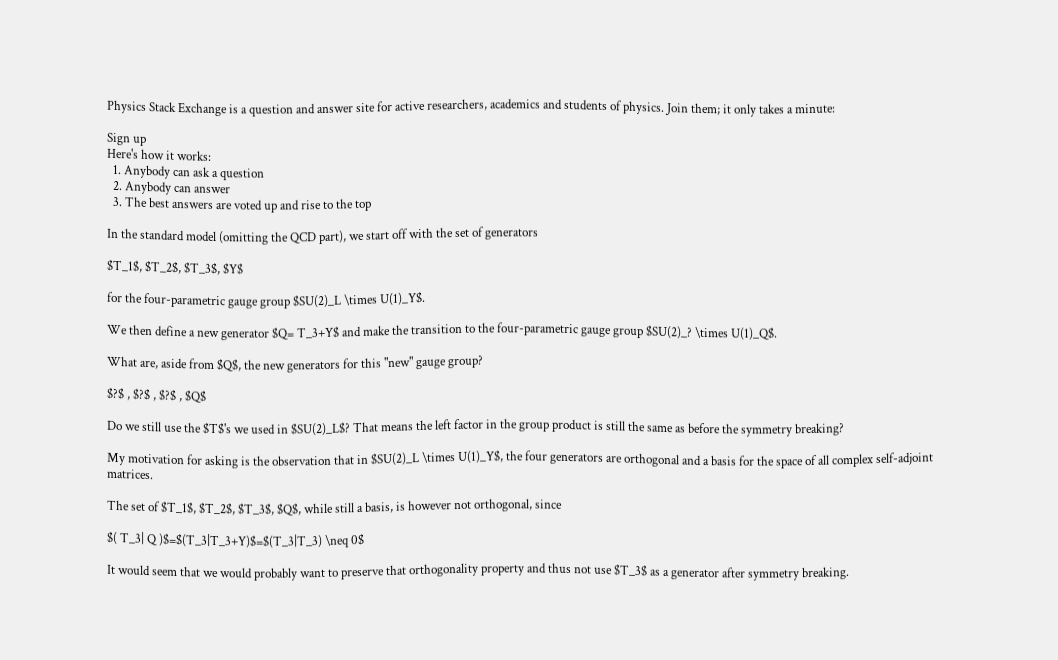Physics Stack Exchange is a question and answer site for active researchers, academics and students of physics. Join them; it only takes a minute:

Sign up
Here's how it works:
  1. Anybody can ask a question
  2. Anybody can answer
  3. The best answers are voted up and rise to the top

In the standard model (omitting the QCD part), we start off with the set of generators

$T_1$, $T_2$, $T_3$, $Y$

for the four-parametric gauge group $SU(2)_L \times U(1)_Y$.

We then define a new generator $Q= T_3+Y$ and make the transition to the four-parametric gauge group $SU(2)_? \times U(1)_Q$.

What are, aside from $Q$, the new generators for this "new" gauge group?

$?$ , $?$ , $?$ , $Q$

Do we still use the $T$'s we used in $SU(2)_L$? That means the left factor in the group product is still the same as before the symmetry breaking?

My motivation for asking is the observation that in $SU(2)_L \times U(1)_Y$, the four generators are orthogonal and a basis for the space of all complex self-adjoint matrices.

The set of $T_1$, $T_2$, $T_3$, $Q$, while still a basis, is however not orthogonal, since

$( T_3| Q )$=$(T_3|T_3+Y)$=$(T_3|T_3) \neq 0$

It would seem that we would probably want to preserve that orthogonality property and thus not use $T_3$ as a generator after symmetry breaking.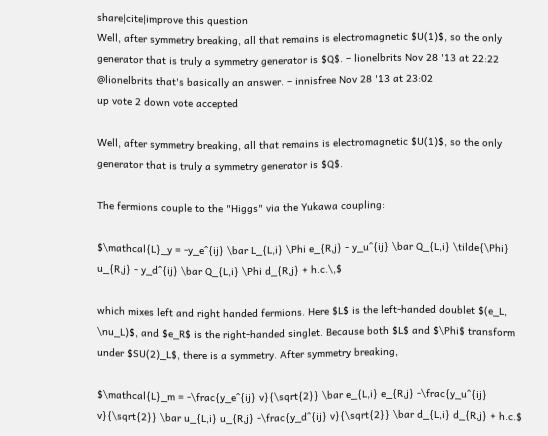share|cite|improve this question
Well, after symmetry breaking, all that remains is electromagnetic $U(1)$, so the only generator that is truly a symmetry generator is $Q$. – lionelbrits Nov 28 '13 at 22:22
@lionelbrits that's basically an answer. – innisfree Nov 28 '13 at 23:02
up vote 2 down vote accepted

Well, after symmetry breaking, all that remains is electromagnetic $U(1)$, so the only generator that is truly a symmetry generator is $Q$.

The fermions couple to the "Higgs" via the Yukawa coupling:

$\mathcal{L}_y = -y_e^{ij} \bar L_{L,i} \Phi e_{R,j} - y_u^{ij} \bar Q_{L,i} \tilde{\Phi} u_{R,j} - y_d^{ij} \bar Q_{L,i} \Phi d_{R,j} + h.c.\,$

which mixes left and right handed fermions. Here $L$ is the left-handed doublet $(e_L, \nu_L)$, and $e_R$ is the right-handed singlet. Because both $L$ and $\Phi$ transform under $SU(2)_L$, there is a symmetry. After symmetry breaking,

$\mathcal{L}_m = -\frac{y_e^{ij} v}{\sqrt{2}} \bar e_{L,i} e_{R,j} -\frac{y_u^{ij} v}{\sqrt{2}} \bar u_{L,i} u_{R,j} -\frac{y_d^{ij} v}{\sqrt{2}} \bar d_{L,i} d_{R,j} + h.c.$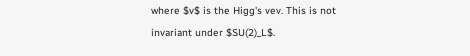where $v$ is the Higg's vev. This is not invariant under $SU(2)_L$.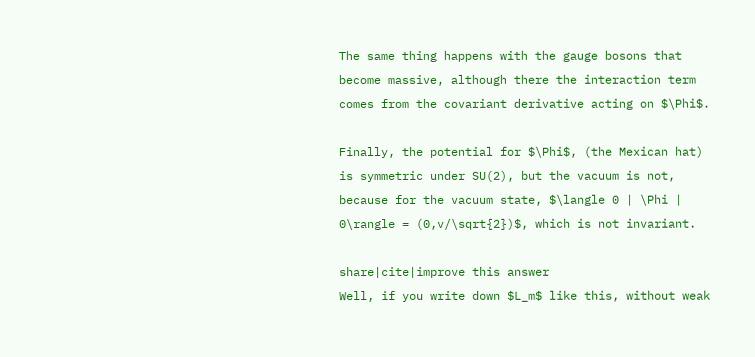The same thing happens with the gauge bosons that become massive, although there the interaction term comes from the covariant derivative acting on $\Phi$.

Finally, the potential for $\Phi$, (the Mexican hat) is symmetric under SU(2), but the vacuum is not, because for the vacuum state, $\langle 0 | \Phi | 0\rangle = (0,v/\sqrt{2})$, which is not invariant.

share|cite|improve this answer
Well, if you write down $L_m$ like this, without weak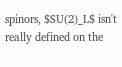spinors, $SU(2)_L$ isn't really defined on the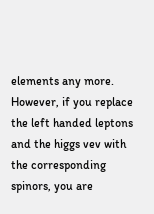elements any more. However, if you replace the left handed leptons and the higgs vev with the corresponding spinors, you are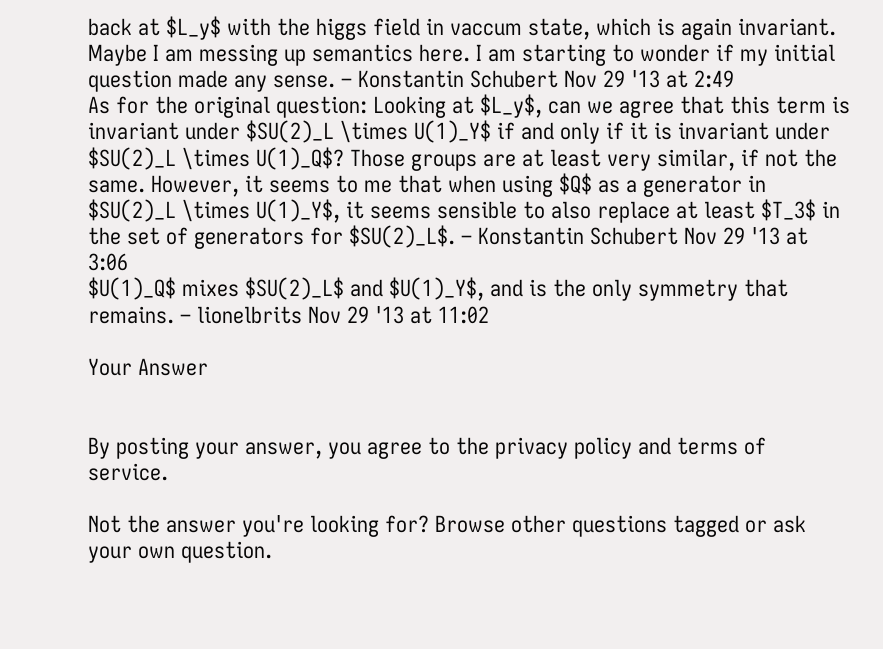back at $L_y$ with the higgs field in vaccum state, which is again invariant. Maybe I am messing up semantics here. I am starting to wonder if my initial question made any sense. – Konstantin Schubert Nov 29 '13 at 2:49
As for the original question: Looking at $L_y$, can we agree that this term is invariant under $SU(2)_L \times U(1)_Y$ if and only if it is invariant under $SU(2)_L \times U(1)_Q$? Those groups are at least very similar, if not the same. However, it seems to me that when using $Q$ as a generator in $SU(2)_L \times U(1)_Y$, it seems sensible to also replace at least $T_3$ in the set of generators for $SU(2)_L$. – Konstantin Schubert Nov 29 '13 at 3:06
$U(1)_Q$ mixes $SU(2)_L$ and $U(1)_Y$, and is the only symmetry that remains. – lionelbrits Nov 29 '13 at 11:02

Your Answer


By posting your answer, you agree to the privacy policy and terms of service.

Not the answer you're looking for? Browse other questions tagged or ask your own question.